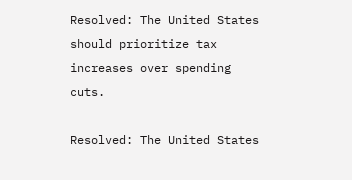Resolved: The United States should prioritize tax increases over spending cuts.

Resolved: The United States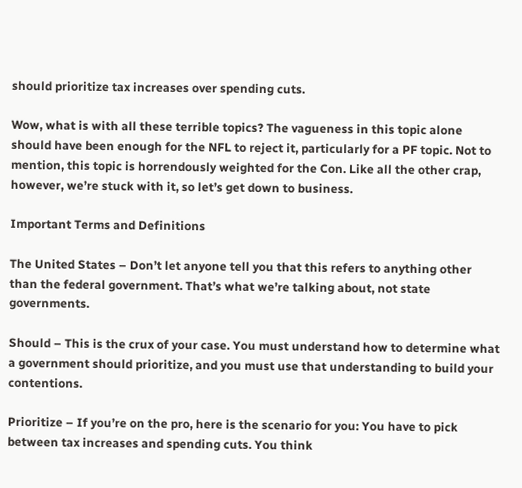should prioritize tax increases over spending cuts.

Wow, what is with all these terrible topics? The vagueness in this topic alone should have been enough for the NFL to reject it, particularly for a PF topic. Not to mention, this topic is horrendously weighted for the Con. Like all the other crap, however, we’re stuck with it, so let’s get down to business.

Important Terms and Definitions

The United States – Don’t let anyone tell you that this refers to anything other than the federal government. That’s what we’re talking about, not state governments.

Should – This is the crux of your case. You must understand how to determine what a government should prioritize, and you must use that understanding to build your contentions.

Prioritize – If you’re on the pro, here is the scenario for you: You have to pick between tax increases and spending cuts. You think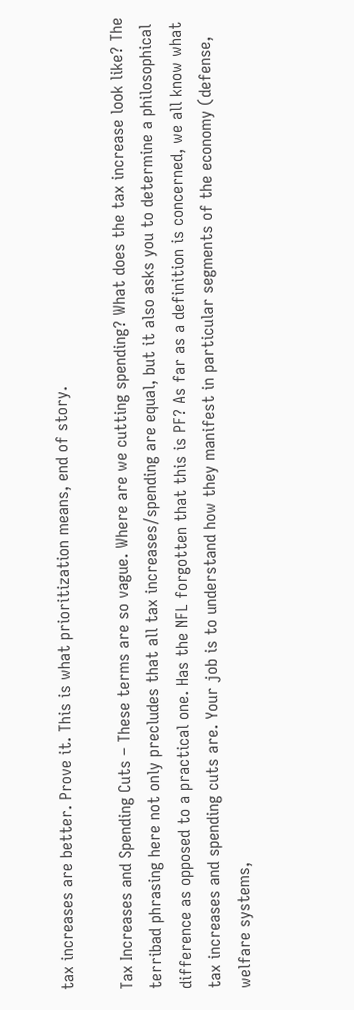tax increases are better. Prove it. This is what prioritization means, end of story.

Tax Increases and Spending Cuts – These terms are so vague. Where are we cutting spending? What does the tax increase look like? The terribad phrasing here not only precludes that all tax increases/spending are equal, but it also asks you to determine a philosophical difference as opposed to a practical one. Has the NFL forgotten that this is PF? As far as a definition is concerned, we all know what tax increases and spending cuts are. Your job is to understand how they manifest in particular segments of the economy (defense, welfare systems,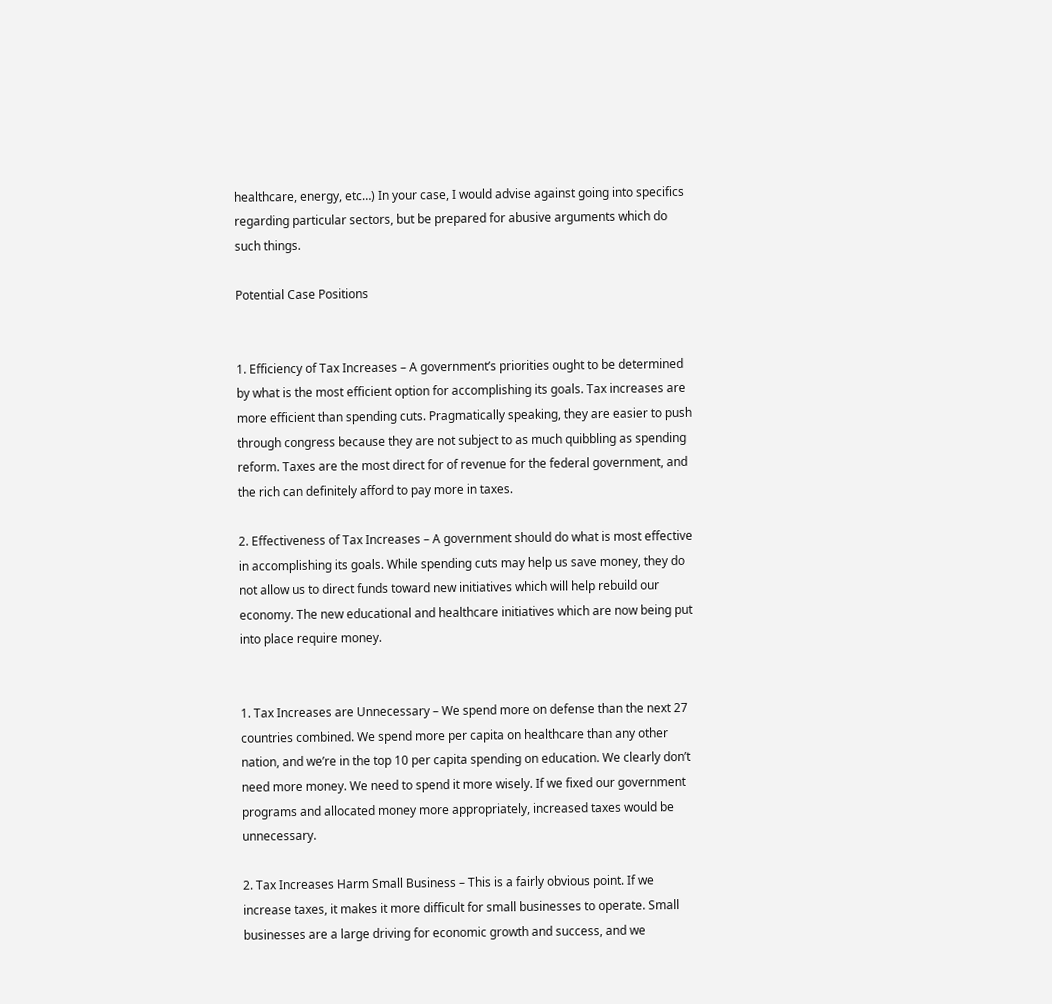healthcare, energy, etc…) In your case, I would advise against going into specifics regarding particular sectors, but be prepared for abusive arguments which do such things.

Potential Case Positions


1. Efficiency of Tax Increases – A government’s priorities ought to be determined by what is the most efficient option for accomplishing its goals. Tax increases are more efficient than spending cuts. Pragmatically speaking, they are easier to push through congress because they are not subject to as much quibbling as spending reform. Taxes are the most direct for of revenue for the federal government, and the rich can definitely afford to pay more in taxes.

2. Effectiveness of Tax Increases – A government should do what is most effective in accomplishing its goals. While spending cuts may help us save money, they do not allow us to direct funds toward new initiatives which will help rebuild our economy. The new educational and healthcare initiatives which are now being put into place require money.


1. Tax Increases are Unnecessary – We spend more on defense than the next 27 countries combined. We spend more per capita on healthcare than any other nation, and we’re in the top 10 per capita spending on education. We clearly don’t need more money. We need to spend it more wisely. If we fixed our government programs and allocated money more appropriately, increased taxes would be unnecessary.

2. Tax Increases Harm Small Business – This is a fairly obvious point. If we increase taxes, it makes it more difficult for small businesses to operate. Small businesses are a large driving for economic growth and success, and we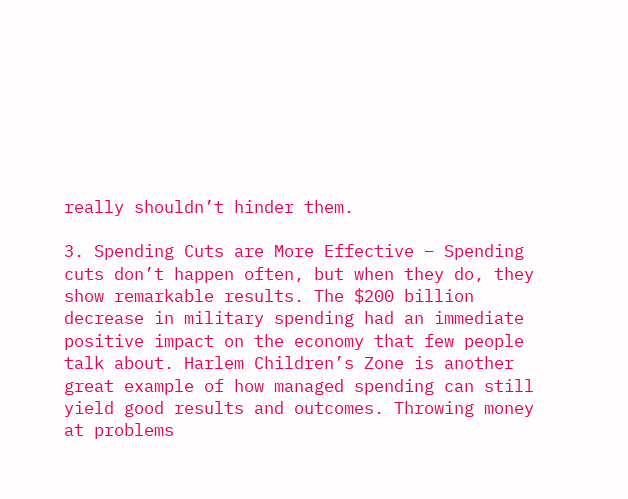really shouldn’t hinder them.

3. Spending Cuts are More Effective – Spending cuts don’t happen often, but when they do, they show remarkable results. The $200 billion decrease in military spending had an immediate positive impact on the economy that few people talk about. Harlem Children’s Zone is another great example of how managed spending can still yield good results and outcomes. Throwing money at problems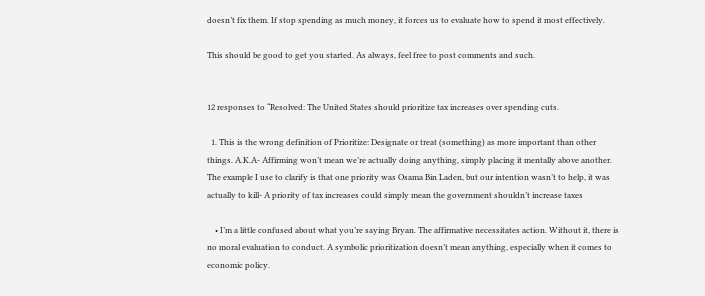doesn’t fix them. If stop spending as much money, it forces us to evaluate how to spend it most effectively.

This should be good to get you started. As always, feel free to post comments and such.


12 responses to “Resolved: The United States should prioritize tax increases over spending cuts.

  1. This is the wrong definition of Prioritize: Designate or treat (something) as more important than other things. A.K.A- Affirming won’t mean we’re actually doing anything, simply placing it mentally above another. The example I use to clarify is that one priority was Osama Bin Laden, but our intention wasn’t to help, it was actually to kill- A priority of tax increases could simply mean the government shouldn’t increase taxes

    • I’m a little confused about what you’re saying Bryan. The affirmative necessitates action. Without it, there is no moral evaluation to conduct. A symbolic prioritization doesn’t mean anything, especially when it comes to economic policy.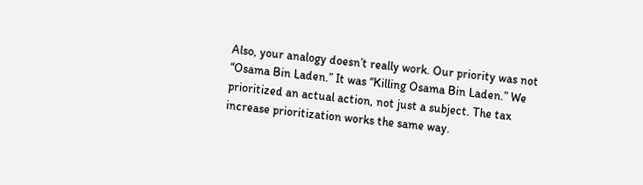Also, your analogy doesn’t really work. Our priority was not “Osama Bin Laden.” It was “Killing Osama Bin Laden.” We prioritized an actual action, not just a subject. The tax increase prioritization works the same way.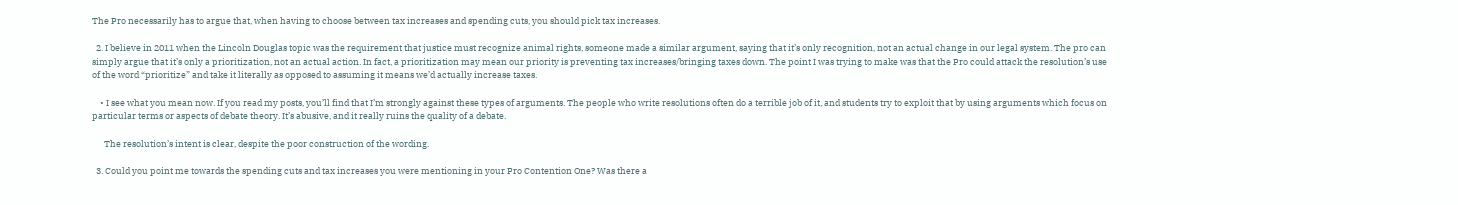The Pro necessarily has to argue that, when having to choose between tax increases and spending cuts, you should pick tax increases.

  2. I believe in 2011 when the Lincoln Douglas topic was the requirement that justice must recognize animal rights, someone made a similar argument, saying that it’s only recognition, not an actual change in our legal system. The pro can simply argue that it’s only a prioritization, not an actual action. In fact, a prioritization may mean our priority is preventing tax increases/bringing taxes down. The point I was trying to make was that the Pro could attack the resolution’s use of the word “prioritize” and take it literally as opposed to assuming it means we’d actually increase taxes.

    • I see what you mean now. If you read my posts, you’ll find that I’m strongly against these types of arguments. The people who write resolutions often do a terrible job of it, and students try to exploit that by using arguments which focus on particular terms or aspects of debate theory. It’s abusive, and it really ruins the quality of a debate.

      The resolution’s intent is clear, despite the poor construction of the wording.

  3. Could you point me towards the spending cuts and tax increases you were mentioning in your Pro Contention One? Was there a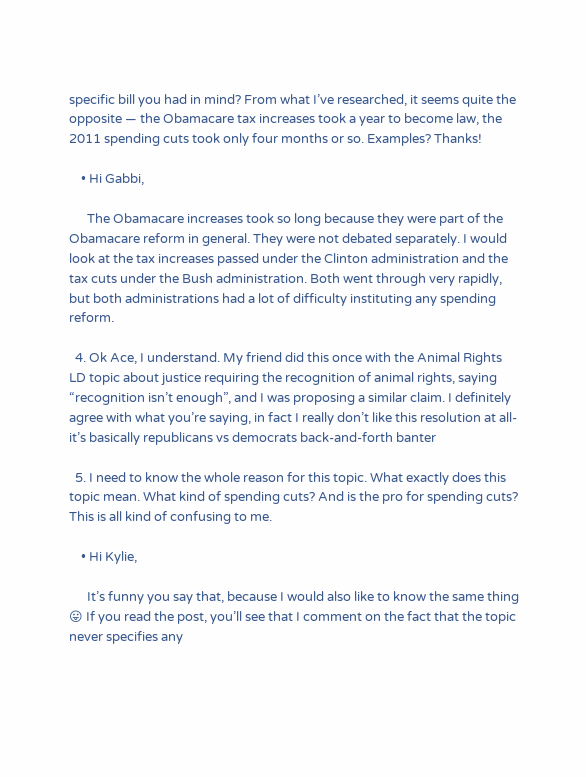specific bill you had in mind? From what I’ve researched, it seems quite the opposite — the Obamacare tax increases took a year to become law, the 2011 spending cuts took only four months or so. Examples? Thanks!

    • Hi Gabbi,

      The Obamacare increases took so long because they were part of the Obamacare reform in general. They were not debated separately. I would look at the tax increases passed under the Clinton administration and the tax cuts under the Bush administration. Both went through very rapidly, but both administrations had a lot of difficulty instituting any spending reform.

  4. Ok Ace, I understand. My friend did this once with the Animal Rights LD topic about justice requiring the recognition of animal rights, saying “recognition isn’t enough”, and I was proposing a similar claim. I definitely agree with what you’re saying, in fact I really don’t like this resolution at all- it’s basically republicans vs democrats back-and-forth banter

  5. I need to know the whole reason for this topic. What exactly does this topic mean. What kind of spending cuts? And is the pro for spending cuts? This is all kind of confusing to me.

    • Hi Kylie,

      It’s funny you say that, because I would also like to know the same thing 😛 If you read the post, you’ll see that I comment on the fact that the topic never specifies any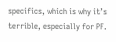specifics, which is why it’s terrible, especially for PF.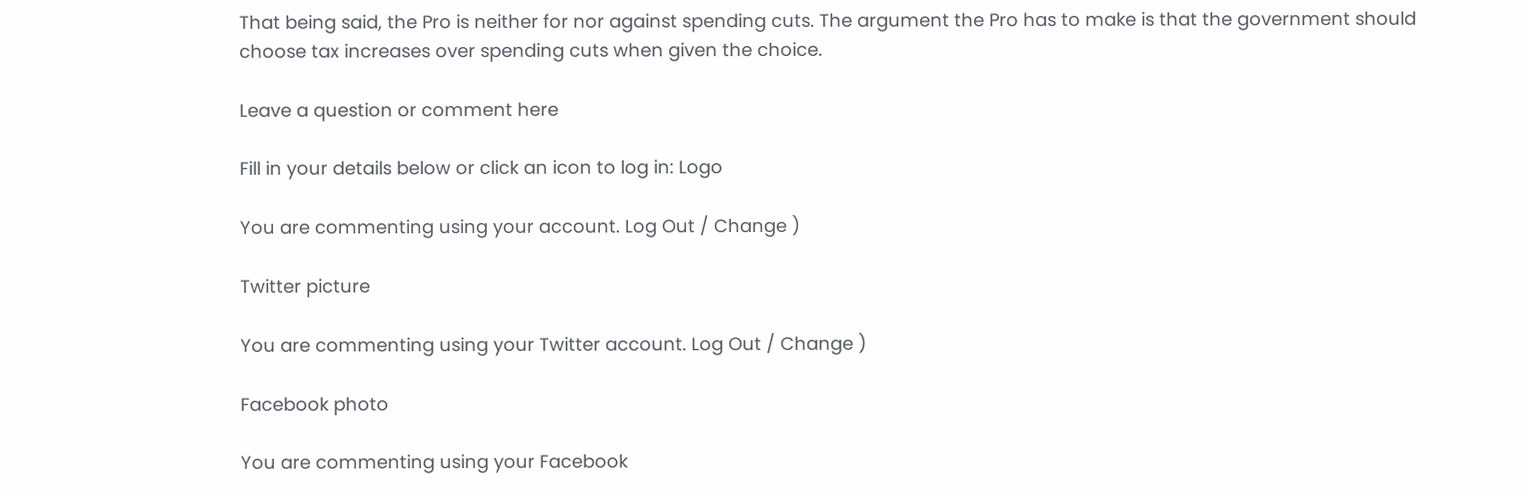That being said, the Pro is neither for nor against spending cuts. The argument the Pro has to make is that the government should choose tax increases over spending cuts when given the choice.

Leave a question or comment here

Fill in your details below or click an icon to log in: Logo

You are commenting using your account. Log Out / Change )

Twitter picture

You are commenting using your Twitter account. Log Out / Change )

Facebook photo

You are commenting using your Facebook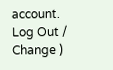account. Log Out / Change )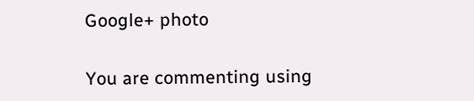Google+ photo

You are commenting using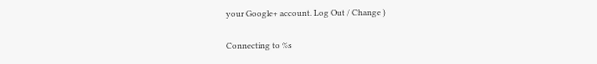your Google+ account. Log Out / Change )

Connecting to %s